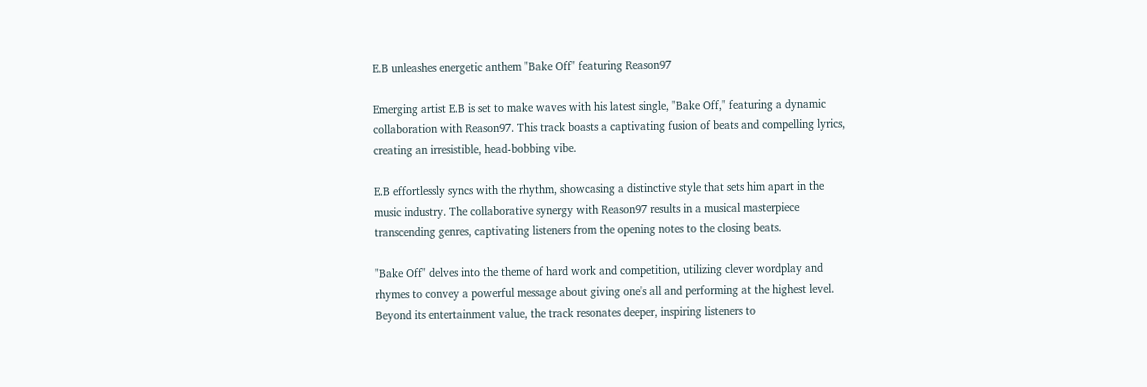E.B unleashes energetic anthem "Bake Off" featuring Reason97

Emerging artist E.B is set to make waves with his latest single, "Bake Off," featuring a dynamic collaboration with Reason97. This track boasts a captivating fusion of beats and compelling lyrics, creating an irresistible, head-bobbing vibe.

E.B effortlessly syncs with the rhythm, showcasing a distinctive style that sets him apart in the music industry. The collaborative synergy with Reason97 results in a musical masterpiece transcending genres, captivating listeners from the opening notes to the closing beats.

"Bake Off" delves into the theme of hard work and competition, utilizing clever wordplay and rhymes to convey a powerful message about giving one's all and performing at the highest level. Beyond its entertainment value, the track resonates deeper, inspiring listeners to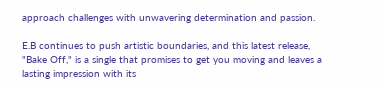approach challenges with unwavering determination and passion.

E.B continues to push artistic boundaries, and this latest release, "Bake Off," is a single that promises to get you moving and leaves a lasting impression with its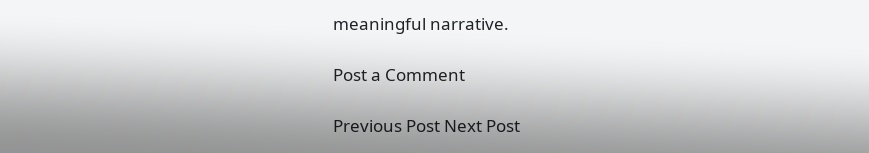meaningful narrative.

Post a Comment

Previous Post Next Post